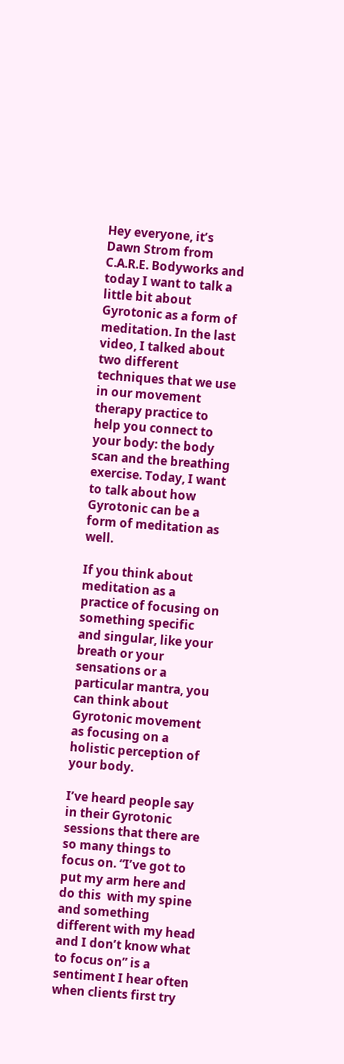Hey everyone, it’s Dawn Strom from C.A.R.E. Bodyworks and today I want to talk a little bit about Gyrotonic as a form of meditation. In the last video, I talked about two different techniques that we use in our movement therapy practice to help you connect to your body: the body scan and the breathing exercise. Today, I want to talk about how Gyrotonic can be a form of meditation as well.

If you think about meditation as a practice of focusing on something specific and singular, like your breath or your sensations or a particular mantra, you can think about Gyrotonic movement as focusing on a holistic perception of your body.

I’ve heard people say in their Gyrotonic sessions that there are so many things to focus on. “I’ve got to put my arm here and do this  with my spine and something different with my head and I don’t know what to focus on” is a sentiment I hear often when clients first try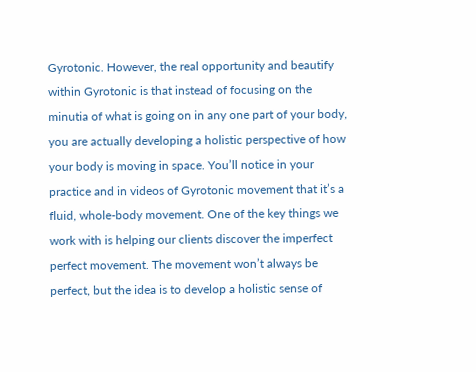Gyrotonic. However, the real opportunity and beautify within Gyrotonic is that instead of focusing on the minutia of what is going on in any one part of your body, you are actually developing a holistic perspective of how your body is moving in space. You’ll notice in your practice and in videos of Gyrotonic movement that it’s a fluid, whole-body movement. One of the key things we work with is helping our clients discover the imperfect perfect movement. The movement won’t always be perfect, but the idea is to develop a holistic sense of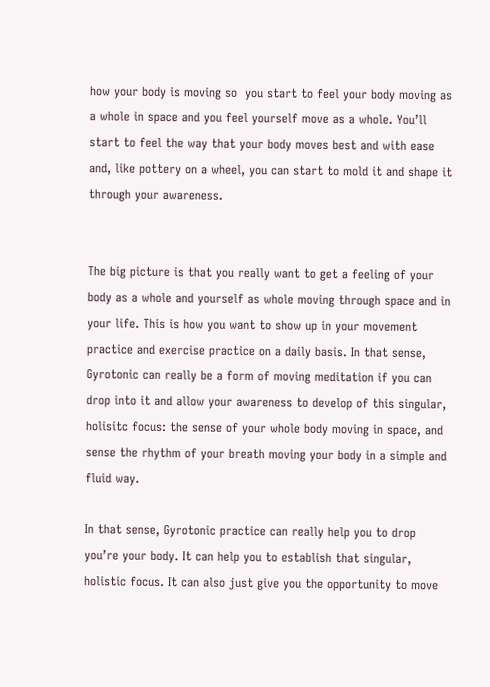how your body is moving so  you start to feel your body moving as a whole in space and you feel yourself move as a whole. You’ll start to feel the way that your body moves best and with ease and, like pottery on a wheel, you can start to mold it and shape it through your awareness.


The big picture is that you really want to get a feeling of your body as a whole and yourself as whole moving through space and in your life. This is how you want to show up in your movement practice and exercise practice on a daily basis. In that sense, Gyrotonic can really be a form of moving meditation if you can drop into it and allow your awareness to develop of this singular, holisitc focus: the sense of your whole body moving in space, and sense the rhythm of your breath moving your body in a simple and fluid way.

In that sense, Gyrotonic practice can really help you to drop you’re your body. It can help you to establish that singular, holistic focus. It can also just give you the opportunity to move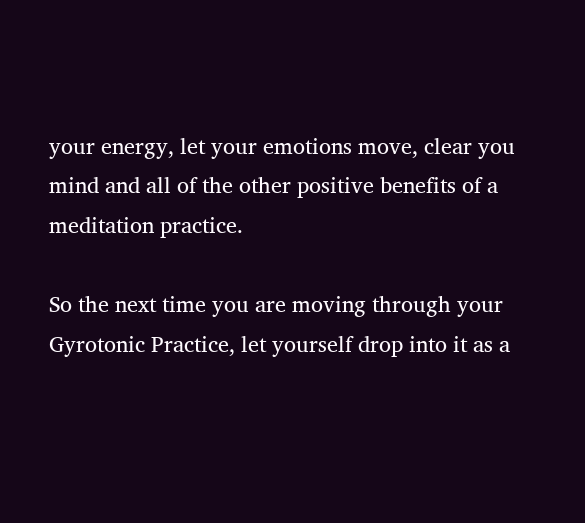your energy, let your emotions move, clear you mind and all of the other positive benefits of a meditation practice.

So the next time you are moving through your Gyrotonic Practice, let yourself drop into it as a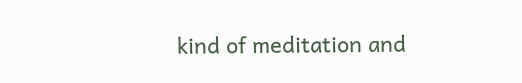kind of meditation and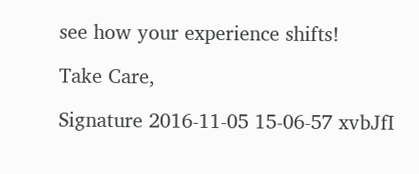see how your experience shifts!

Take Care,

Signature 2016-11-05 15-06-57 xvbJfI